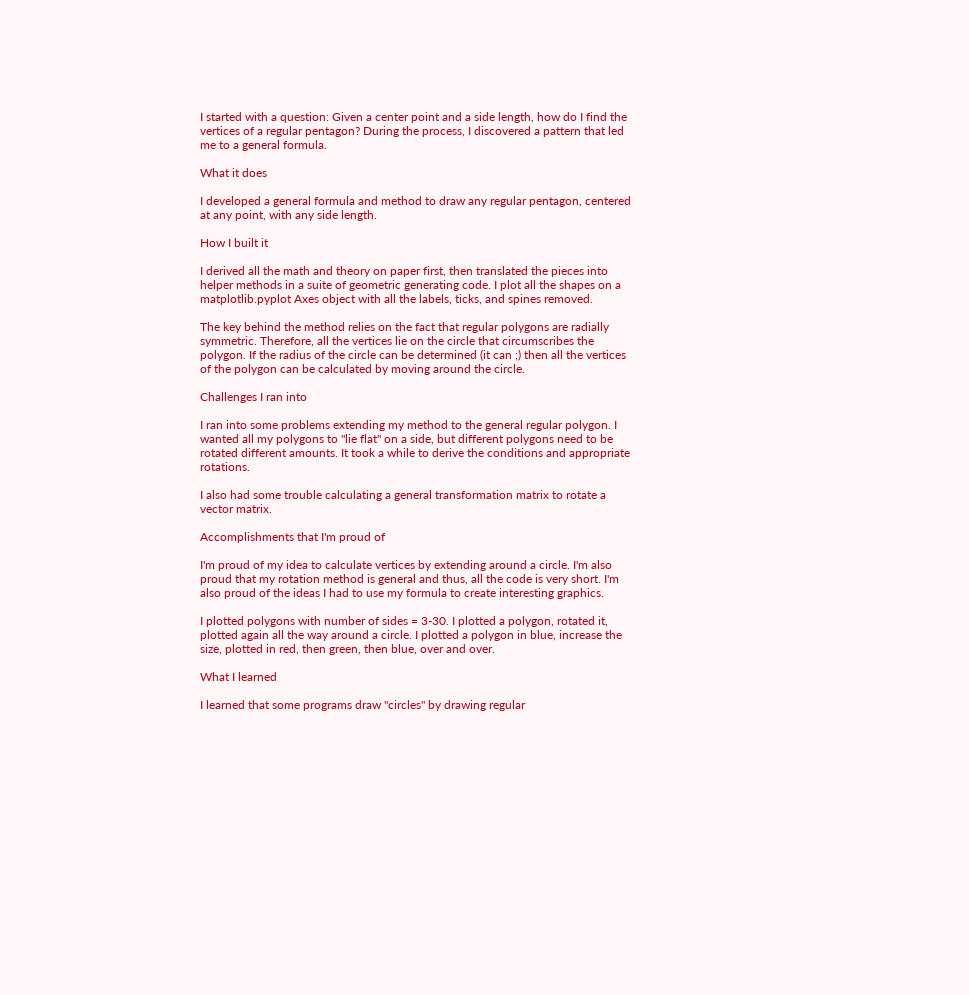I started with a question: Given a center point and a side length, how do I find the vertices of a regular pentagon? During the process, I discovered a pattern that led me to a general formula.

What it does

I developed a general formula and method to draw any regular pentagon, centered at any point, with any side length.

How I built it

I derived all the math and theory on paper first, then translated the pieces into helper methods in a suite of geometric generating code. I plot all the shapes on a matplotlib.pyplot Axes object with all the labels, ticks, and spines removed.

The key behind the method relies on the fact that regular polygons are radially symmetric. Therefore, all the vertices lie on the circle that circumscribes the polygon. If the radius of the circle can be determined (it can ;) then all the vertices of the polygon can be calculated by moving around the circle.

Challenges I ran into

I ran into some problems extending my method to the general regular polygon. I wanted all my polygons to "lie flat" on a side, but different polygons need to be rotated different amounts. It took a while to derive the conditions and appropriate rotations.

I also had some trouble calculating a general transformation matrix to rotate a vector matrix.

Accomplishments that I'm proud of

I'm proud of my idea to calculate vertices by extending around a circle. I'm also proud that my rotation method is general and thus, all the code is very short. I'm also proud of the ideas I had to use my formula to create interesting graphics.

I plotted polygons with number of sides = 3-30. I plotted a polygon, rotated it, plotted again all the way around a circle. I plotted a polygon in blue, increase the size, plotted in red, then green, then blue, over and over.

What I learned

I learned that some programs draw "circles" by drawing regular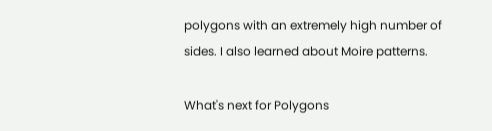polygons with an extremely high number of sides. I also learned about Moire patterns.

What's next for Polygons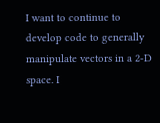I want to continue to develop code to generally manipulate vectors in a 2-D space. I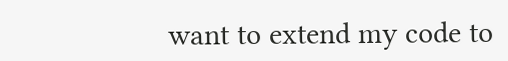want to extend my code to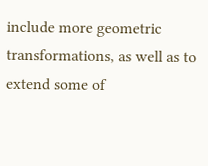include more geometric transformations, as well as to extend some of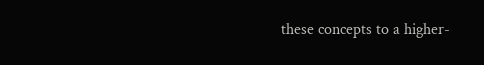these concepts to a higher-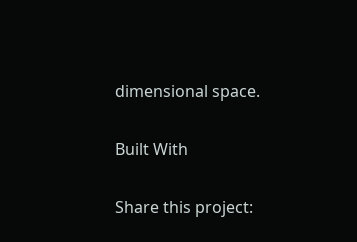dimensional space.

Built With

Share this project: